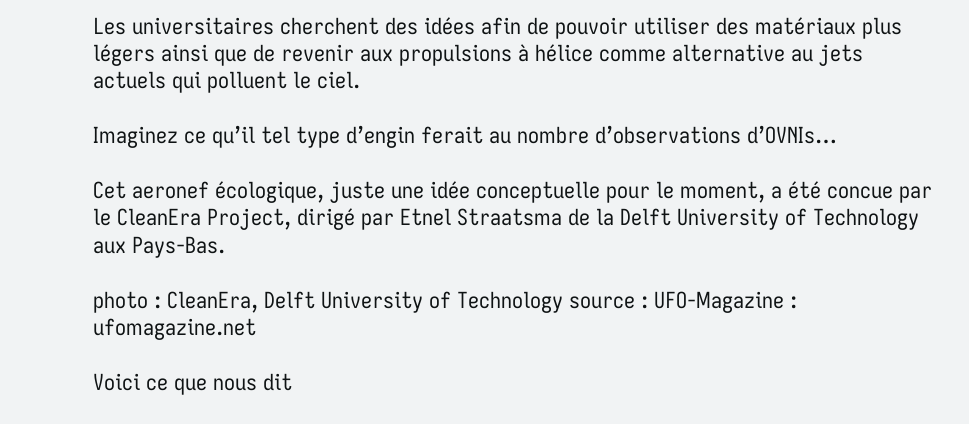Les universitaires cherchent des idées afin de pouvoir utiliser des matériaux plus légers ainsi que de revenir aux propulsions à hélice comme alternative au jets actuels qui polluent le ciel.

Imaginez ce qu’il tel type d’engin ferait au nombre d’observations d’OVNIs…

Cet aeronef écologique, juste une idée conceptuelle pour le moment, a été concue par le CleanEra Project, dirigé par Etnel Straatsma de la Delft University of Technology aux Pays-Bas.

photo : CleanEra, Delft University of Technology source : UFO-Magazine : ufomagazine.net

Voici ce que nous dit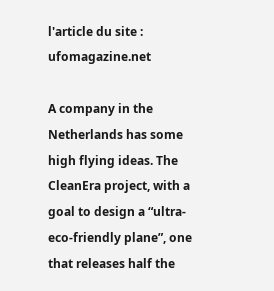l'article du site : ufomagazine.net

A company in the Netherlands has some high flying ideas. The CleanEra project, with a goal to design a “ultra-eco-friendly plane”, one that releases half the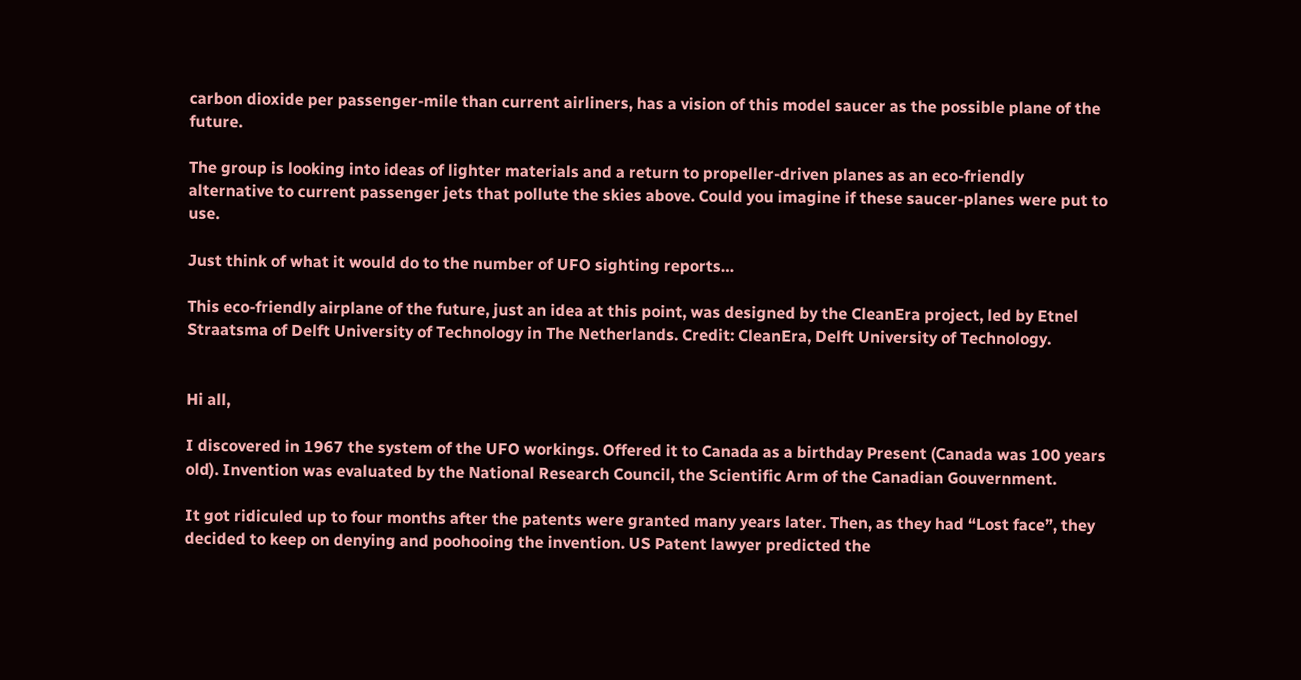carbon dioxide per passenger-mile than current airliners, has a vision of this model saucer as the possible plane of the future.

The group is looking into ideas of lighter materials and a return to propeller-driven planes as an eco-friendly alternative to current passenger jets that pollute the skies above. Could you imagine if these saucer-planes were put to use.

Just think of what it would do to the number of UFO sighting reports…

This eco-friendly airplane of the future, just an idea at this point, was designed by the CleanEra project, led by Etnel Straatsma of Delft University of Technology in The Netherlands. Credit: CleanEra, Delft University of Technology.


Hi all,

I discovered in 1967 the system of the UFO workings. Offered it to Canada as a birthday Present (Canada was 100 years old). Invention was evaluated by the National Research Council, the Scientific Arm of the Canadian Gouvernment.

It got ridiculed up to four months after the patents were granted many years later. Then, as they had “Lost face”, they decided to keep on denying and poohooing the invention. US Patent lawyer predicted the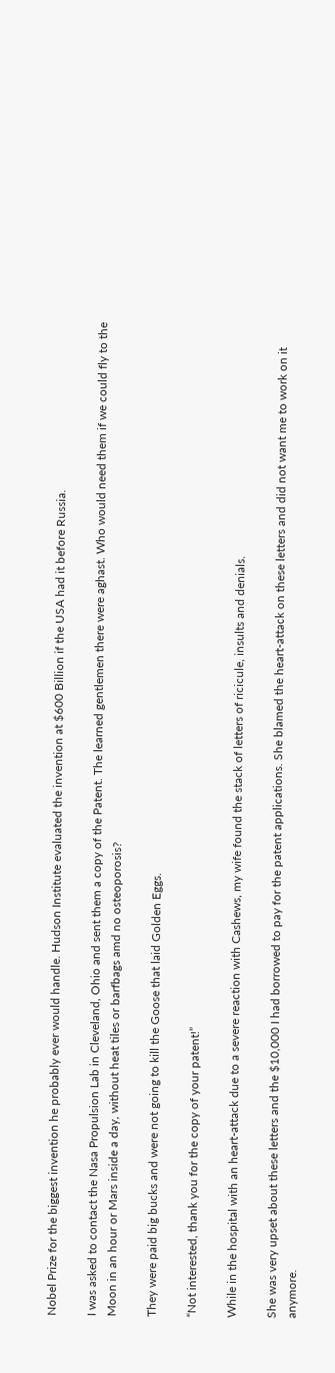Nobel Prize for the biggest invention he probably ever would handle. Hudson Institute evaluated the invention at $600 Billion if the USA had it before Russia.

I was asked to contact the Nasa Propulsion Lab in Cleveland, Ohio and sent them a copy of the Patent. The learned gentlemen there were aghast. Who would need them if we could fly to the Moon in an hour or Mars inside a day, without heat tiles or barfbags amd no osteoporosis?

They were paid big bucks and were not going to kill the Goose that laid Golden Eggs.

“Not interested, thank you for the copy of your patent!”

While in the hospital with an heart-attack due to a severe reaction with Cashews, my wife found the stack of letters of ricicule, insults and denials.

She was very upset about these letters and the $10,000 I had borrowed to pay for the patent applications. She blamed the heart-attack on these letters and did not want me to work on it anymore.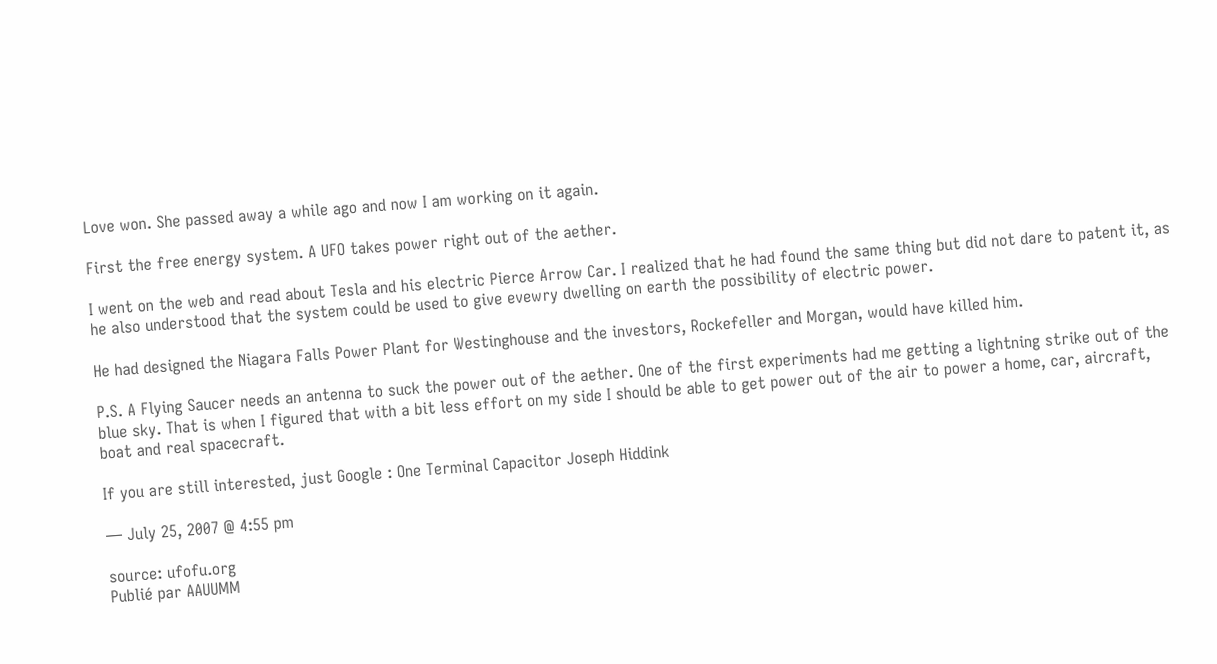Love won. She passed away a while ago and now I am working on it again.

First the free energy system. A UFO takes power right out of the aether.

I went on the web and read about Tesla and his electric Pierce Arrow Car. I realized that he had found the same thing but did not dare to patent it, as he also understood that the system could be used to give evewry dwelling on earth the possibility of electric power.

He had designed the Niagara Falls Power Plant for Westinghouse and the investors, Rockefeller and Morgan, would have killed him.

P.S. A Flying Saucer needs an antenna to suck the power out of the aether. One of the first experiments had me getting a lightning strike out of the blue sky. That is when I figured that with a bit less effort on my side I should be able to get power out of the air to power a home, car, aircraft, boat and real spacecraft.

If you are still interested, just Google : One Terminal Capacitor Joseph Hiddink

— July 25, 2007 @ 4:55 pm

source: ufofu.org
Publié par AAUUMM